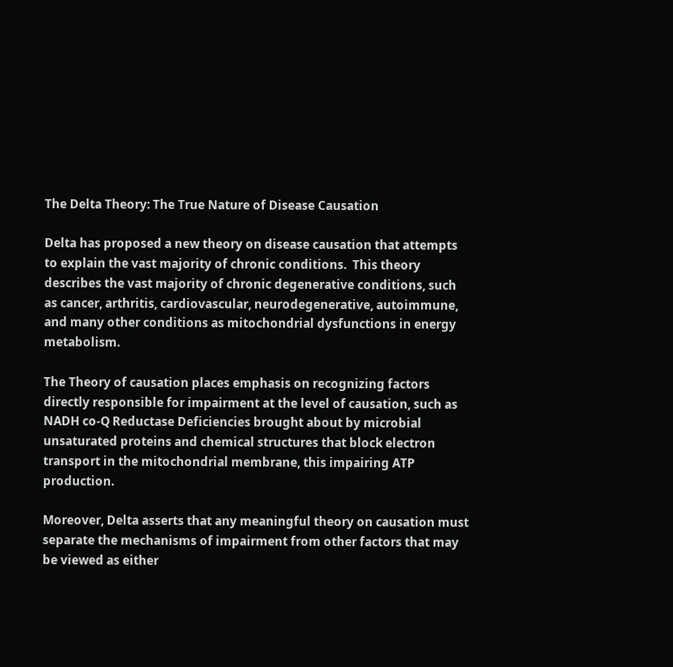The Delta Theory: The True Nature of Disease Causation

Delta has proposed a new theory on disease causation that attempts to explain the vast majority of chronic conditions.  This theory describes the vast majority of chronic degenerative conditions, such as cancer, arthritis, cardiovascular, neurodegenerative, autoimmune, and many other conditions as mitochondrial dysfunctions in energy metabolism.

The Theory of causation places emphasis on recognizing factors directly responsible for impairment at the level of causation, such as NADH co-Q Reductase Deficiencies brought about by microbial unsaturated proteins and chemical structures that block electron transport in the mitochondrial membrane, this impairing ATP production.

Moreover, Delta asserts that any meaningful theory on causation must separate the mechanisms of impairment from other factors that may be viewed as either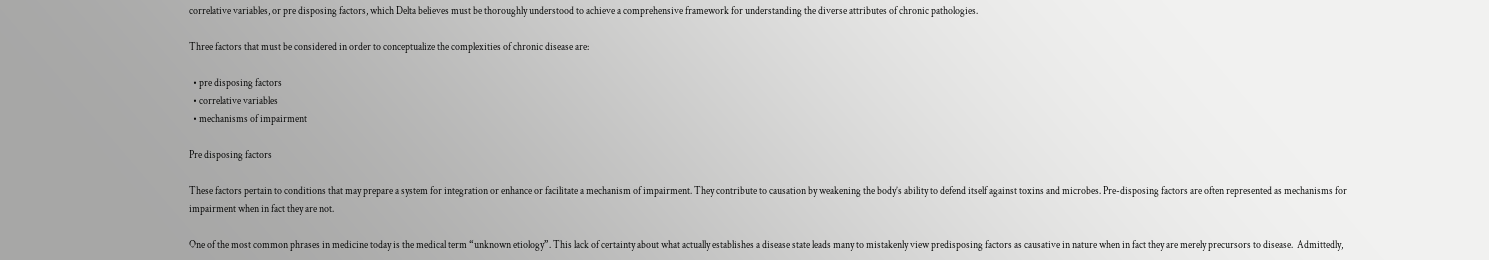correlative variables, or pre disposing factors, which Delta believes must be thoroughly understood to achieve a comprehensive framework for understanding the diverse attributes of chronic pathologies.

Three factors that must be considered in order to conceptualize the complexities of chronic disease are:

  • pre disposing factors
  • correlative variables
  • mechanisms of impairment

Pre disposing factors

These factors pertain to conditions that may prepare a system for integration or enhance or facilitate a mechanism of impairment. They contribute to causation by weakening the body’s ability to defend itself against toxins and microbes. Pre-disposing factors are often represented as mechanisms for impairment when in fact they are not.

One of the most common phrases in medicine today is the medical term “unknown etiology”. This lack of certainty about what actually establishes a disease state leads many to mistakenly view predisposing factors as causative in nature when in fact they are merely precursors to disease.  Admittedly,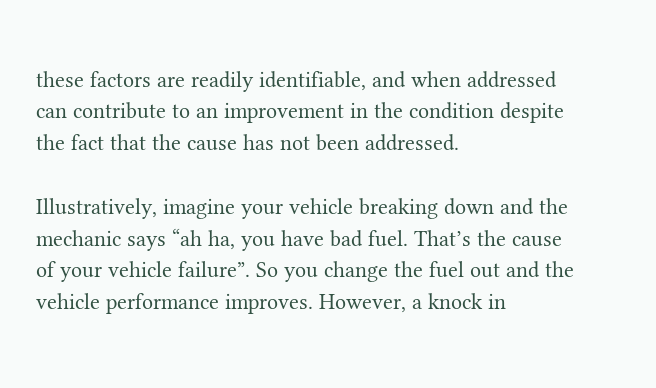these factors are readily identifiable, and when addressed can contribute to an improvement in the condition despite the fact that the cause has not been addressed.

Illustratively, imagine your vehicle breaking down and the mechanic says “ah ha, you have bad fuel. That’s the cause of your vehicle failure”. So you change the fuel out and the vehicle performance improves. However, a knock in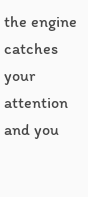the engine catches your attention and you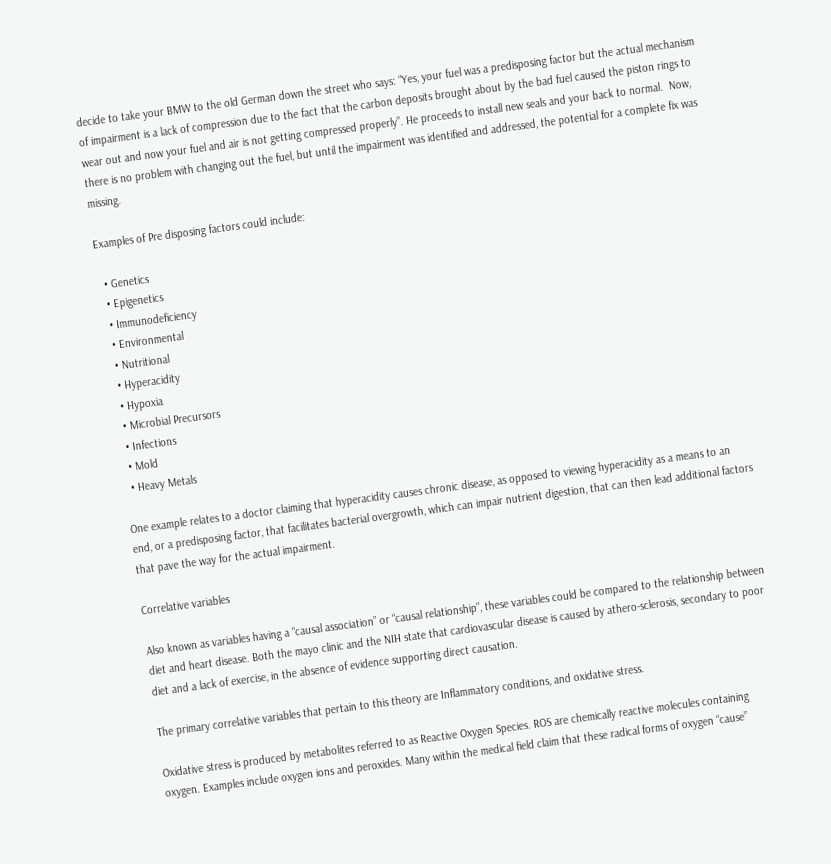decide to take your BMW to the old German down the street who says: “Yes, your fuel was a predisposing factor but the actual mechanism of impairment is a lack of compression due to the fact that the carbon deposits brought about by the bad fuel caused the piston rings to wear out and now your fuel and air is not getting compressed properly”. He proceeds to install new seals and your back to normal.  Now, there is no problem with changing out the fuel, but until the impairment was identified and addressed, the potential for a complete fix was missing.

Examples of Pre disposing factors could include:

  • Genetics
  • Epigenetics
  • Immunodeficiency
  • Environmental
  • Nutritional
  • Hyperacidity
  • Hypoxia
  • Microbial Precursors
  • Infections
  • Mold
  • Heavy Metals

One example relates to a doctor claiming that hyperacidity causes chronic disease, as opposed to viewing hyperacidity as a means to an end, or a predisposing factor, that facilitates bacterial overgrowth, which can impair nutrient digestion, that can then lead additional factors that pave the way for the actual impairment.

Correlative variables

Also known as variables having a “causal association” or “causal relationship”, these variables could be compared to the relationship between diet and heart disease. Both the mayo clinic and the NIH state that cardiovascular disease is caused by athero-sclerosis, secondary to poor diet and a lack of exercise, in the absence of evidence supporting direct causation.

The primary correlative variables that pertain to this theory are Inflammatory conditions, and oxidative stress.

Oxidative stress is produced by metabolites referred to as Reactive Oxygen Species. ROS are chemically reactive molecules containing oxygen. Examples include oxygen ions and peroxides. Many within the medical field claim that these radical forms of oxygen “cause”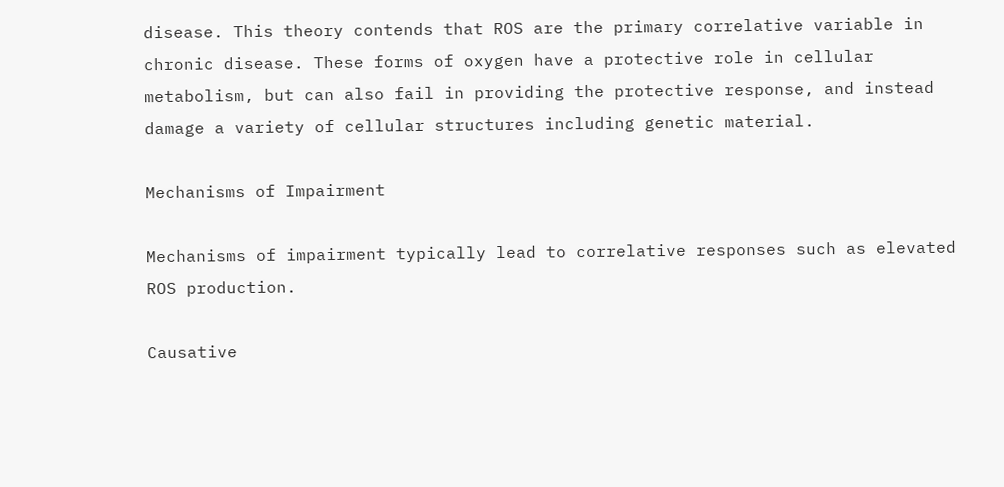disease. This theory contends that ROS are the primary correlative variable in chronic disease. These forms of oxygen have a protective role in cellular metabolism, but can also fail in providing the protective response, and instead damage a variety of cellular structures including genetic material.

Mechanisms of Impairment

Mechanisms of impairment typically lead to correlative responses such as elevated ROS production.

Causative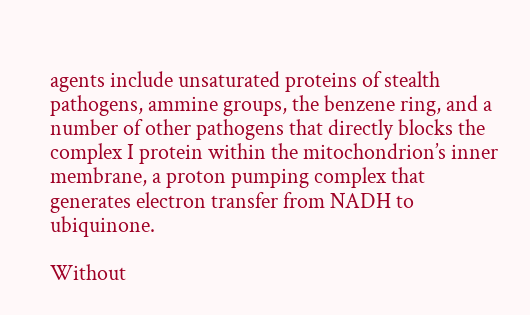agents include unsaturated proteins of stealth pathogens, ammine groups, the benzene ring, and a number of other pathogens that directly blocks the complex I protein within the mitochondrion’s inner membrane, a proton pumping complex that generates electron transfer from NADH to ubiquinone.

Without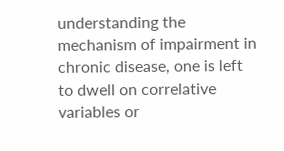understanding the mechanism of impairment in chronic disease, one is left to dwell on correlative variables or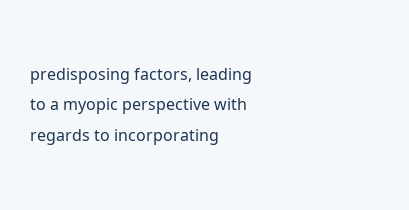predisposing factors, leading to a myopic perspective with regards to incorporating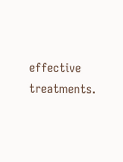effective treatments.